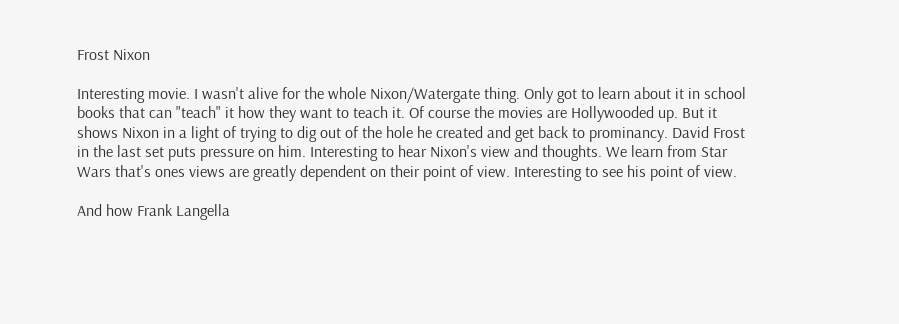Frost Nixon

Interesting movie. I wasn't alive for the whole Nixon/Watergate thing. Only got to learn about it in school books that can "teach" it how they want to teach it. Of course the movies are Hollywooded up. But it shows Nixon in a light of trying to dig out of the hole he created and get back to prominancy. David Frost in the last set puts pressure on him. Interesting to hear Nixon's view and thoughts. We learn from Star Wars that's ones views are greatly dependent on their point of view. Interesting to see his point of view.

And how Frank Langella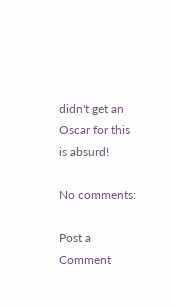didn't get an Oscar for this is absurd!

No comments:

Post a Comment